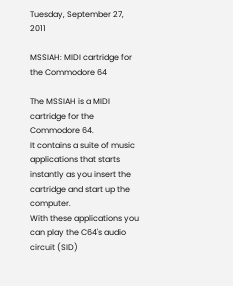Tuesday, September 27, 2011

MSSIAH: MIDI cartridge for the Commodore 64

The MSSIAH is a MIDI cartridge for the Commodore 64.
It contains a suite of music applications that starts instantly as you insert the cartridge and start up the computer.
With these applications you can play the C64's audio circuit (SID)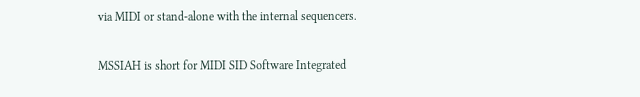via MIDI or stand-alone with the internal sequencers.

MSSIAH is short for MIDI SID Software Integrated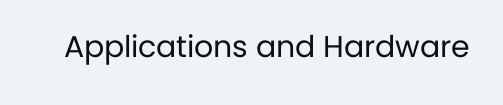Applications and Hardware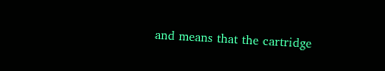and means that the cartridge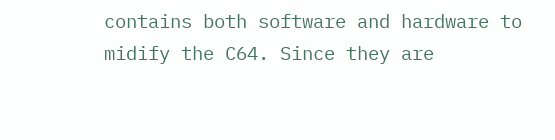contains both software and hardware to midify the C64. Since they are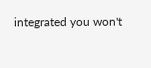integrated you won't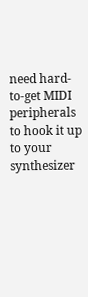need hard-to-get MIDI peripherals to hook it up to your synthesizer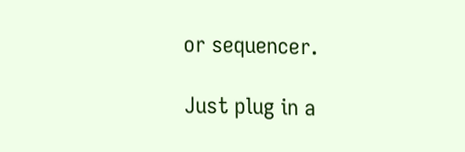or sequencer.

Just plug in a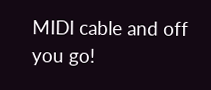MIDI cable and off you go!